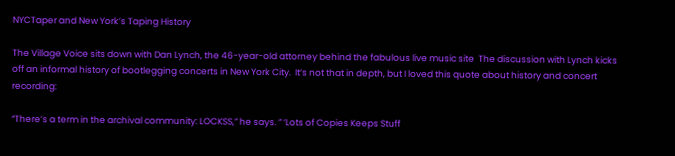NYCTaper and New York’s Taping History

The Village Voice sits down with Dan Lynch, the 46-year-old attorney behind the fabulous live music site  The discussion with Lynch kicks off an informal history of bootlegging concerts in New York City.  It’s not that in depth, but I loved this quote about history and concert recording:

“There’s a term in the archival community: LOCKSS,” he says. ” ‘Lots of Copies Keeps Stuff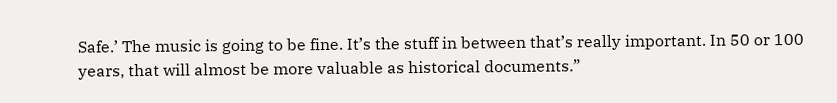Safe.’ The music is going to be fine. It’s the stuff in between that’s really important. In 50 or 100 years, that will almost be more valuable as historical documents.”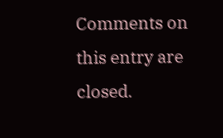Comments on this entry are closed.